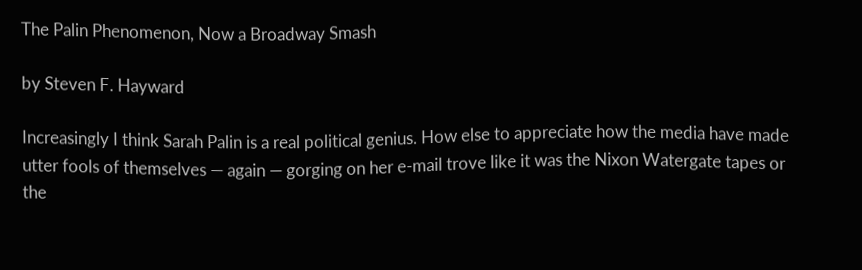The Palin Phenomenon, Now a Broadway Smash

by Steven F. Hayward

Increasingly I think Sarah Palin is a real political genius. How else to appreciate how the media have made utter fools of themselves — again — gorging on her e-mail trove like it was the Nixon Watergate tapes or the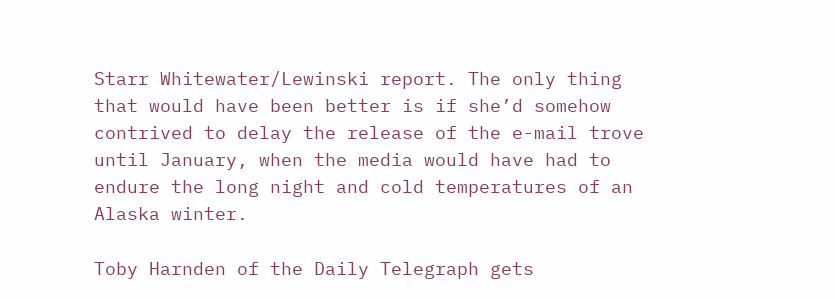Starr Whitewater/Lewinski report. The only thing that would have been better is if she’d somehow contrived to delay the release of the e-mail trove until January, when the media would have had to endure the long night and cold temperatures of an Alaska winter.

Toby Harnden of the Daily Telegraph gets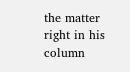the matter right in his column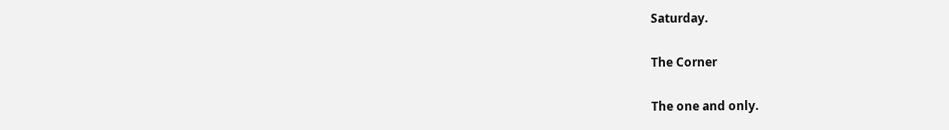Saturday.

The Corner

The one and only.